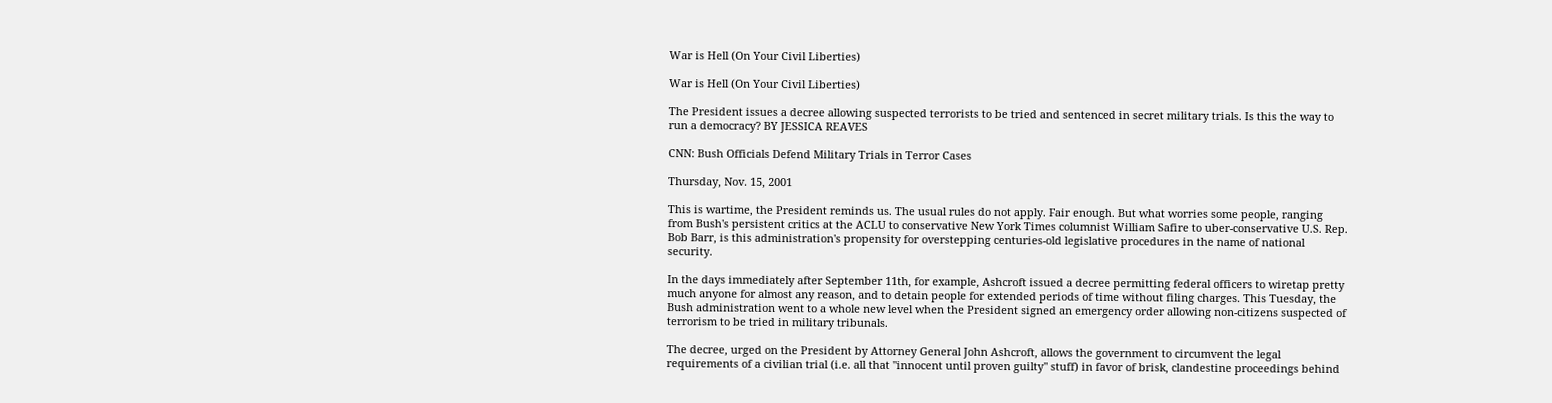War is Hell (On Your Civil Liberties)

War is Hell (On Your Civil Liberties)

The President issues a decree allowing suspected terrorists to be tried and sentenced in secret military trials. Is this the way to run a democracy? BY JESSICA REAVES

CNN: Bush Officials Defend Military Trials in Terror Cases

Thursday, Nov. 15, 2001

This is wartime, the President reminds us. The usual rules do not apply. Fair enough. But what worries some people, ranging from Bush's persistent critics at the ACLU to conservative New York Times columnist William Safire to uber-conservative U.S. Rep. Bob Barr, is this administration's propensity for overstepping centuries-old legislative procedures in the name of national security.

In the days immediately after September 11th, for example, Ashcroft issued a decree permitting federal officers to wiretap pretty much anyone for almost any reason, and to detain people for extended periods of time without filing charges. This Tuesday, the Bush administration went to a whole new level when the President signed an emergency order allowing non-citizens suspected of terrorism to be tried in military tribunals.

The decree, urged on the President by Attorney General John Ashcroft, allows the government to circumvent the legal requirements of a civilian trial (i.e. all that "innocent until proven guilty" stuff) in favor of brisk, clandestine proceedings behind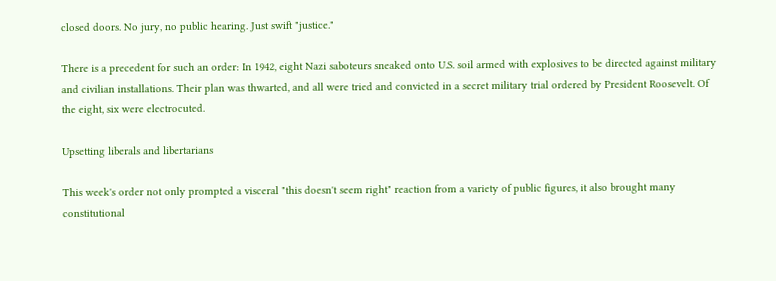closed doors. No jury, no public hearing. Just swift "justice."

There is a precedent for such an order: In 1942, eight Nazi saboteurs sneaked onto U.S. soil armed with explosives to be directed against military and civilian installations. Their plan was thwarted, and all were tried and convicted in a secret military trial ordered by President Roosevelt. Of the eight, six were electrocuted.

Upsetting liberals and libertarians

This week's order not only prompted a visceral "this doesn't seem right" reaction from a variety of public figures, it also brought many constitutional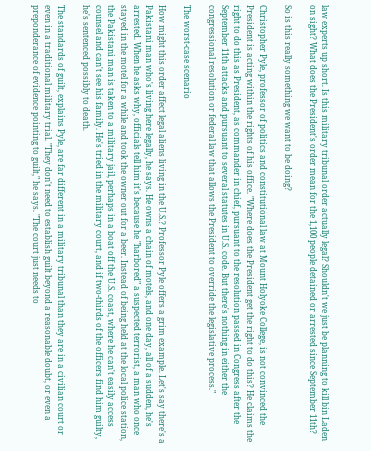law experts up short. Is this military tribunal order actually legal? Shouldn't we just be planning to kill bin Laden on sight? What does the President's order mean for the 1,100 people detained or arrested since September 11th?

So is this really something we want to be doing?

Christopher Pyle, professor of politics and constitutional law at Mount Holyoke College, is not convinced the President is acting within the rights of his office. "Where does the President get the right to do this? He claims the right to do this as President, as commander in chief, pursuant to the resolution passed in Congress after the September 11th attacks and pursuant to several statutes in U.S. code. But there's nothing in either the congressional resolution or federal law that allows the President to override the legislative process."

The worst-case scenario

How might this order affect legal aliens living in the U.S.? Professor Pyle offers a grim example. Let's say there's a Pakistani man who's living here legally, he says. He owns a chain of motels, and one day, all of a sudden, he's arrested. When he asks why, officials tell him it's because he "harbored" a suspected terrorist, a man who once stayed in the motel for a while and took the owner out for a beer. Instead of being held at the local police station, the Pakistani man is taken to a military jail, perhaps in a boat off the U.S. coast, where he can't easily access counsel and can't see his family. He's tried in the military court, and if two-thirds of the officers find him guilty, he's sentenced possibly to death.

The standards of guilt, explains Pyle, are far different in a military tribunal than they are in a civilian court or even in a traditional military trial. "They don't need to establish guilt beyond a reasonable doubt, or even a preponderance of evidence pointing to guilt," he says. "The court just needs to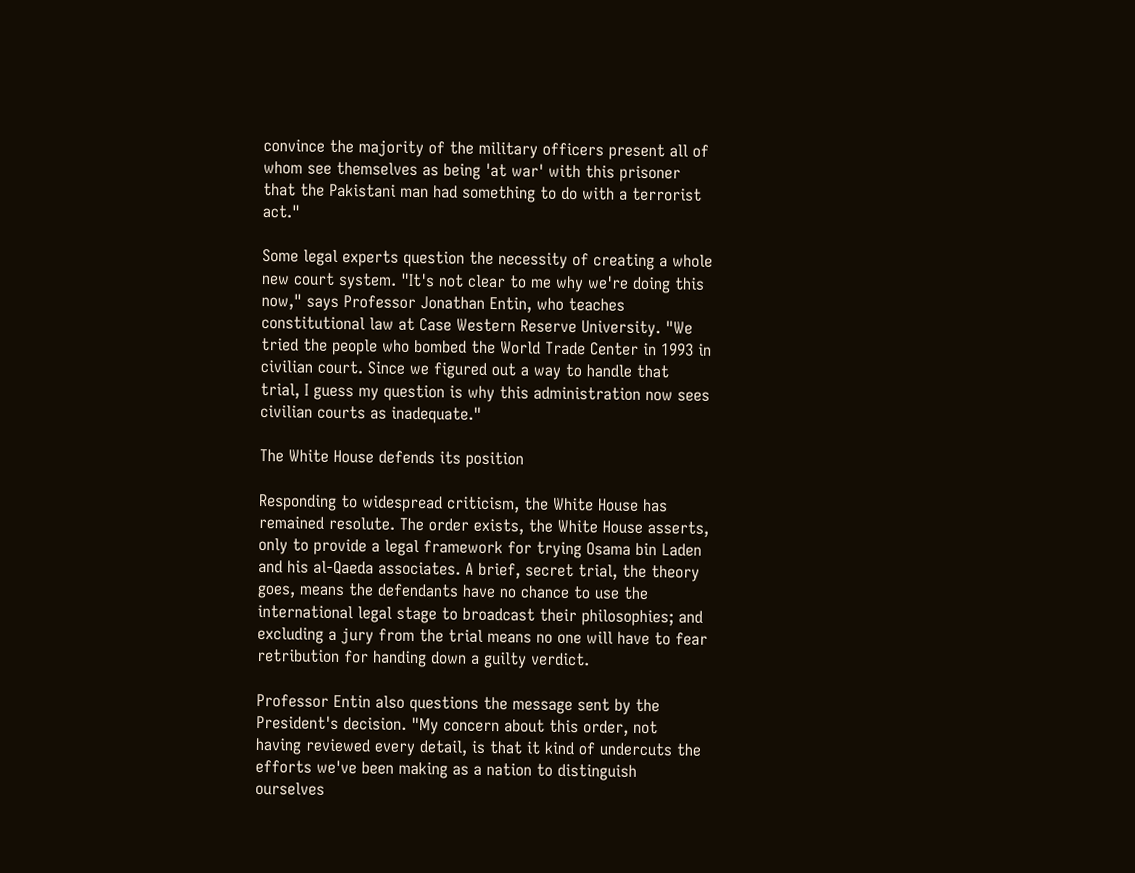convince the majority of the military officers present all of whom see themselves as being 'at war' with this prisoner that the Pakistani man had something to do with a terrorist act."

Some legal experts question the necessity of creating a whole new court system. "It's not clear to me why we're doing this now," says Professor Jonathan Entin, who teaches constitutional law at Case Western Reserve University. "We tried the people who bombed the World Trade Center in 1993 in civilian court. Since we figured out a way to handle that trial, I guess my question is why this administration now sees civilian courts as inadequate."

The White House defends its position

Responding to widespread criticism, the White House has remained resolute. The order exists, the White House asserts, only to provide a legal framework for trying Osama bin Laden and his al-Qaeda associates. A brief, secret trial, the theory goes, means the defendants have no chance to use the international legal stage to broadcast their philosophies; and excluding a jury from the trial means no one will have to fear retribution for handing down a guilty verdict.

Professor Entin also questions the message sent by the President's decision. "My concern about this order, not having reviewed every detail, is that it kind of undercuts the efforts we've been making as a nation to distinguish ourselves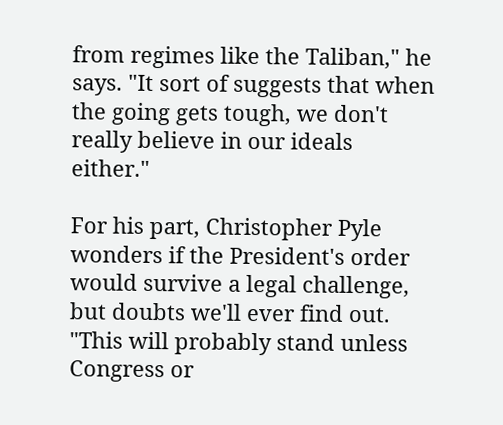from regimes like the Taliban," he says. "It sort of suggests that when the going gets tough, we don't really believe in our ideals either."

For his part, Christopher Pyle wonders if the President's order would survive a legal challenge, but doubts we'll ever find out. "This will probably stand unless Congress or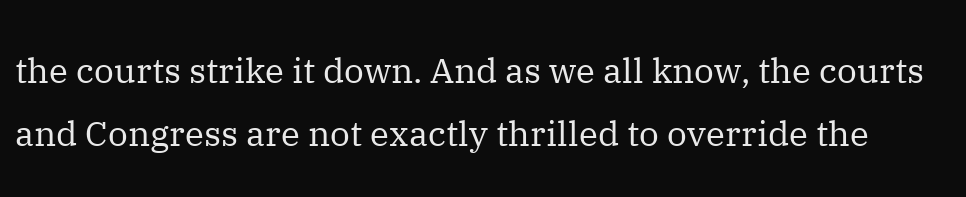the courts strike it down. And as we all know, the courts and Congress are not exactly thrilled to override the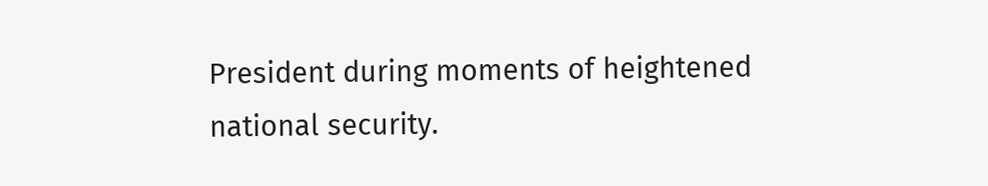President during moments of heightened national security.